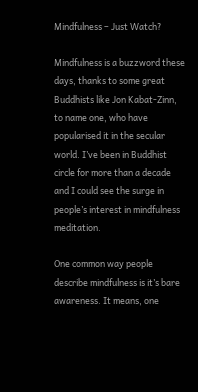Mindfulness – Just Watch?

Mindfulness is a buzzword these days, thanks to some great Buddhists like Jon Kabat-Zinn, to name one, who have popularised it in the secular world. I’ve been in Buddhist circle for more than a decade and I could see the surge in people’s interest in mindfulness meditation.

One common way people describe mindfulness is it’s bare awareness. It means, one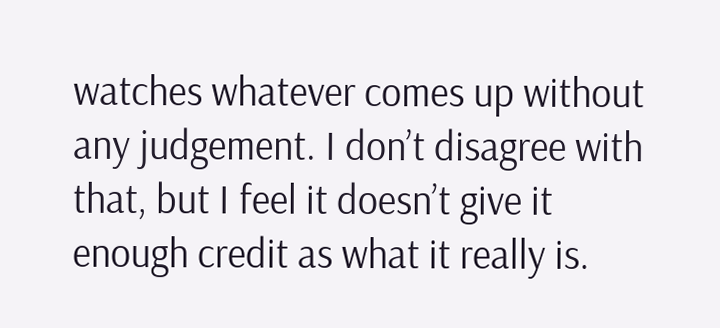watches whatever comes up without any judgement. I don’t disagree with that, but I feel it doesn’t give it enough credit as what it really is.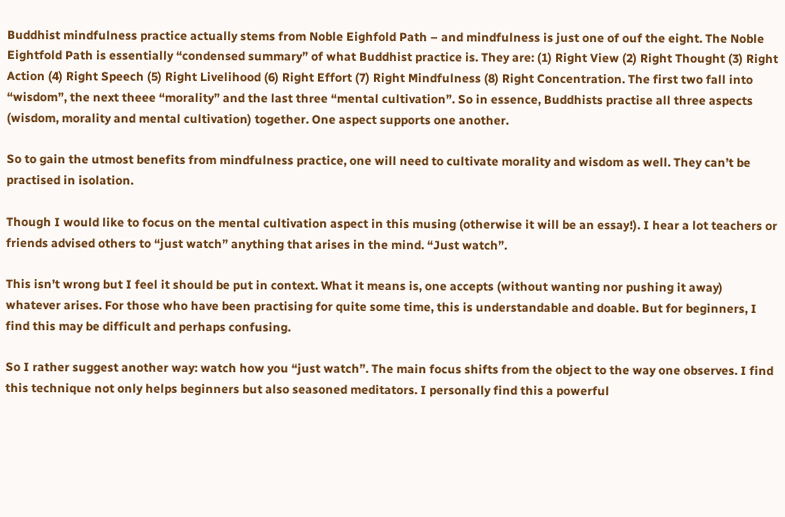Buddhist mindfulness practice actually stems from Noble Eighfold Path – and mindfulness is just one of ouf the eight. The Noble Eightfold Path is essentially “condensed summary” of what Buddhist practice is. They are: (1) Right View (2) Right Thought (3) Right Action (4) Right Speech (5) Right Livelihood (6) Right Effort (7) Right Mindfulness (8) Right Concentration. The first two fall into “wisdom”, the next theee “morality” and the last three “mental cultivation”. So in essence, Buddhists practise all three aspects (wisdom, morality and mental cultivation) together. One aspect supports one another.

So to gain the utmost benefits from mindfulness practice, one will need to cultivate morality and wisdom as well. They can’t be practised in isolation.

Though I would like to focus on the mental cultivation aspect in this musing (otherwise it will be an essay!). I hear a lot teachers or friends advised others to “just watch” anything that arises in the mind. “Just watch”.

This isn’t wrong but I feel it should be put in context. What it means is, one accepts (without wanting nor pushing it away) whatever arises. For those who have been practising for quite some time, this is understandable and doable. But for beginners, I find this may be difficult and perhaps confusing.

So I rather suggest another way: watch how you “just watch”. The main focus shifts from the object to the way one observes. I find this technique not only helps beginners but also seasoned meditators. I personally find this a powerful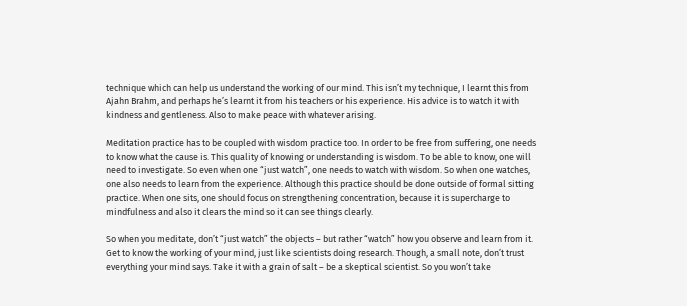technique which can help us understand the working of our mind. This isn’t my technique, I learnt this from Ajahn Brahm, and perhaps he’s learnt it from his teachers or his experience. His advice is to watch it with kindness and gentleness. Also to make peace with whatever arising.

Meditation practice has to be coupled with wisdom practice too. In order to be free from suffering, one needs to know what the cause is. This quality of knowing or understanding is wisdom. To be able to know, one will need to investigate. So even when one “just watch”, one needs to watch with wisdom. So when one watches, one also needs to learn from the experience. Although this practice should be done outside of formal sitting practice. When one sits, one should focus on strengthening concentration, because it is supercharge to mindfulness and also it clears the mind so it can see things clearly.

So when you meditate, don’t “just watch” the objects – but rather “watch” how you observe and learn from it. Get to know the working of your mind, just like scientists doing research. Though, a small note, don’t trust everything your mind says. Take it with a grain of salt – be a skeptical scientist. So you won’t take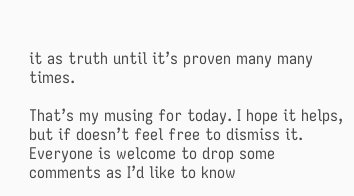it as truth until it’s proven many many times.

That’s my musing for today. I hope it helps, but if doesn’t feel free to dismiss it. Everyone is welcome to drop some comments as I’d like to know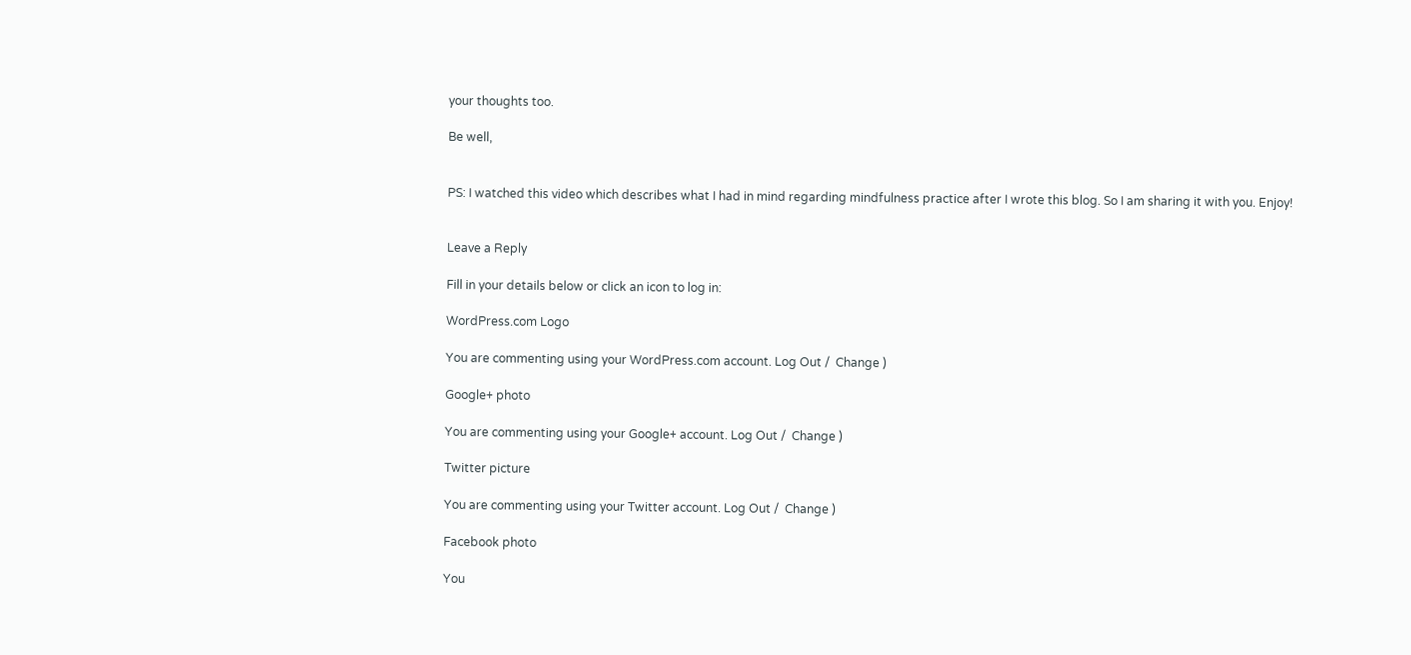your thoughts too.

Be well,


PS: I watched this video which describes what I had in mind regarding mindfulness practice after I wrote this blog. So I am sharing it with you. Enjoy!


Leave a Reply

Fill in your details below or click an icon to log in:

WordPress.com Logo

You are commenting using your WordPress.com account. Log Out /  Change )

Google+ photo

You are commenting using your Google+ account. Log Out /  Change )

Twitter picture

You are commenting using your Twitter account. Log Out /  Change )

Facebook photo

You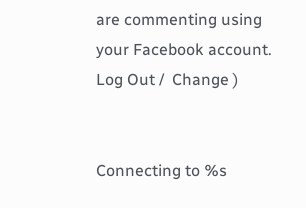are commenting using your Facebook account. Log Out /  Change )


Connecting to %s